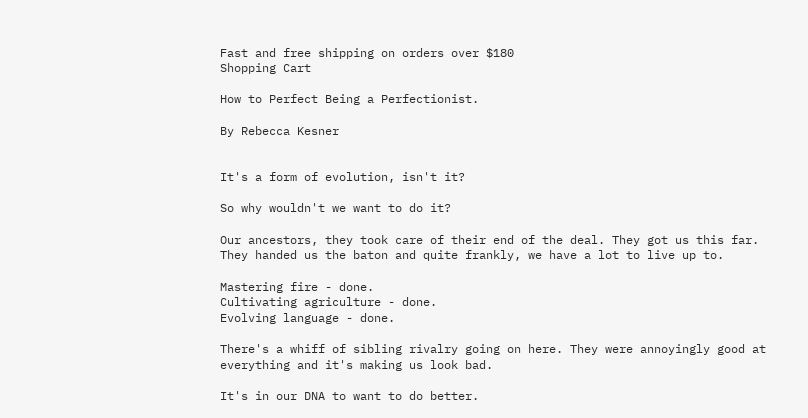Fast and free shipping on orders over $180
Shopping Cart

How to Perfect Being a Perfectionist.

By Rebecca Kesner


It's a form of evolution, isn't it?

So why wouldn't we want to do it?

Our ancestors, they took care of their end of the deal. They got us this far. They handed us the baton and quite frankly, we have a lot to live up to.

Mastering fire - done.
Cultivating agriculture - done.
Evolving language - done.

There's a whiff of sibling rivalry going on here. They were annoyingly good at everything and it's making us look bad.

It's in our DNA to want to do better.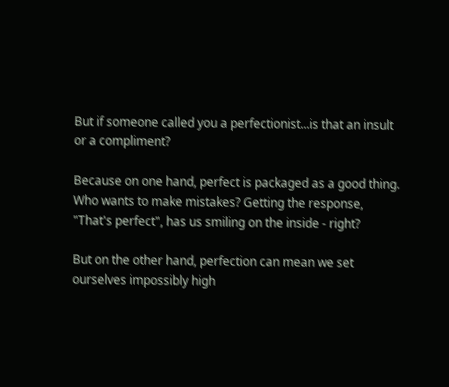But if someone called you a perfectionist...is that an insult or a compliment?

Because on one hand, perfect is packaged as a good thing. Who wants to make mistakes? Getting the response, "That's perfect", has us smiling on the inside - right?

But on the other hand, perfection can mean we set ourselves impossibly high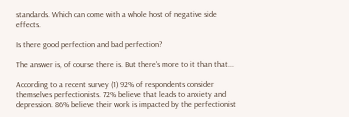standards. Which can come with a whole host of negative side effects.

Is there good perfection and bad perfection?

The answer is, of course there is. But there's more to it than that...

According to a recent survey (1) 92% of respondents consider themselves perfectionists. 72% believe that leads to anxiety and depression. 86% believe their work is impacted by the perfectionist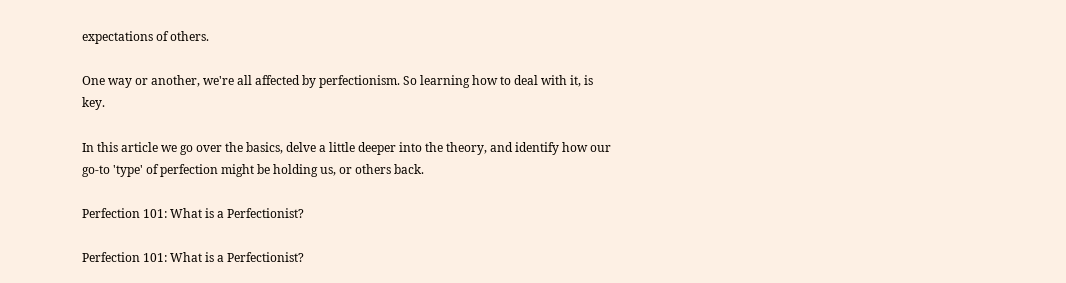expectations of others.

One way or another, we're all affected by perfectionism. So learning how to deal with it, is key.

In this article we go over the basics, delve a little deeper into the theory, and identify how our go-to 'type' of perfection might be holding us, or others back.

Perfection 101: What is a Perfectionist?

Perfection 101: What is a Perfectionist?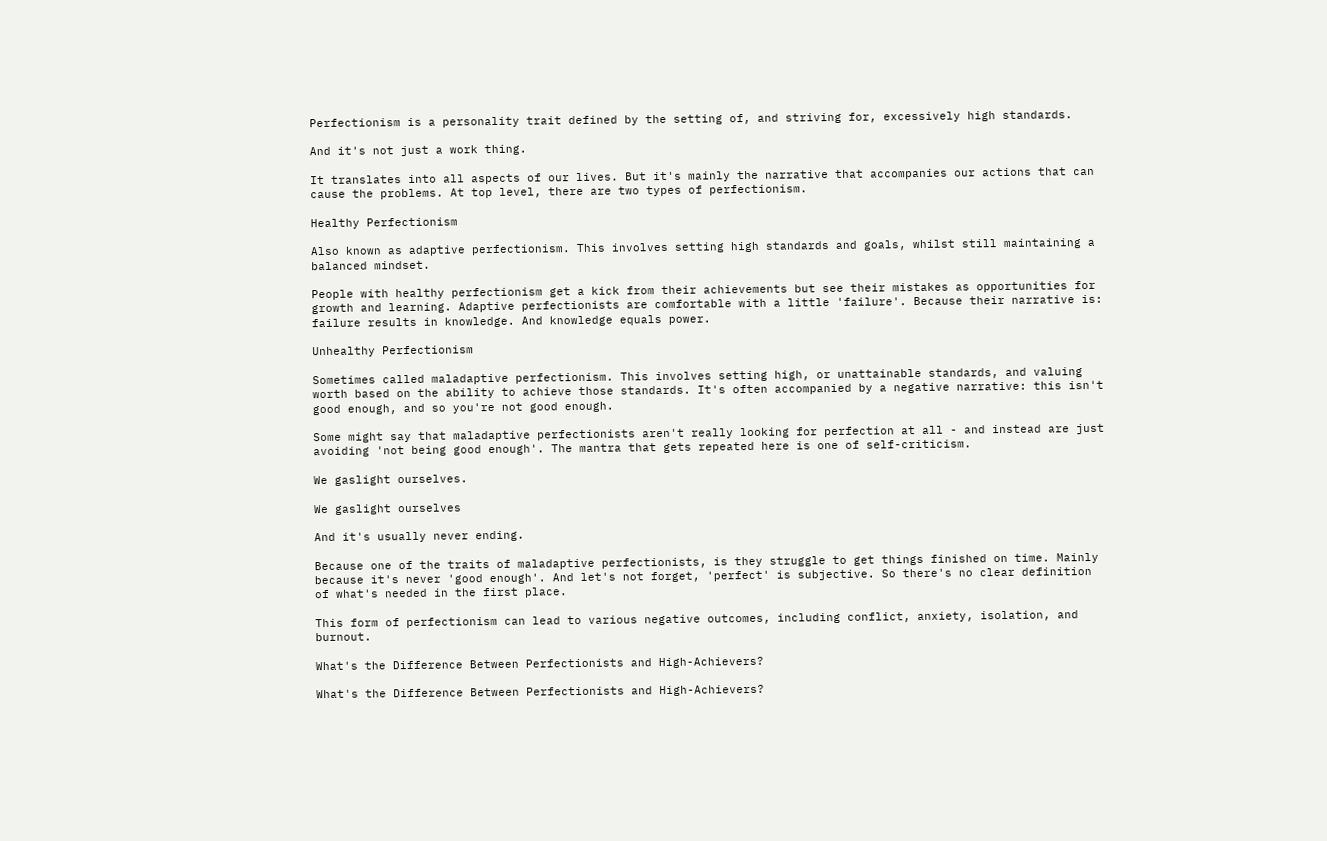Perfectionism is a personality trait defined by the setting of, and striving for, excessively high standards.

And it's not just a work thing.

It translates into all aspects of our lives. But it's mainly the narrative that accompanies our actions that can cause the problems. At top level, there are two types of perfectionism.

Healthy Perfectionism

Also known as adaptive perfectionism. This involves setting high standards and goals, whilst still maintaining a balanced mindset.

People with healthy perfectionism get a kick from their achievements but see their mistakes as opportunities for growth and learning. Adaptive perfectionists are comfortable with a little 'failure'. Because their narrative is: failure results in knowledge. And knowledge equals power.

Unhealthy Perfectionism

Sometimes called maladaptive perfectionism. This involves setting high, or unattainable standards, and valuing worth based on the ability to achieve those standards. It's often accompanied by a negative narrative: this isn't good enough, and so you're not good enough.

Some might say that maladaptive perfectionists aren't really looking for perfection at all - and instead are just avoiding 'not being good enough'. The mantra that gets repeated here is one of self-criticism.

We gaslight ourselves.

We gaslight ourselves

And it's usually never ending.

Because one of the traits of maladaptive perfectionists, is they struggle to get things finished on time. Mainly because it's never 'good enough'. And let's not forget, 'perfect' is subjective. So there's no clear definition of what's needed in the first place.

This form of perfectionism can lead to various negative outcomes, including conflict, anxiety, isolation, and burnout.

What's the Difference Between Perfectionists and High-Achievers?

What's the Difference Between Perfectionists and High-Achievers?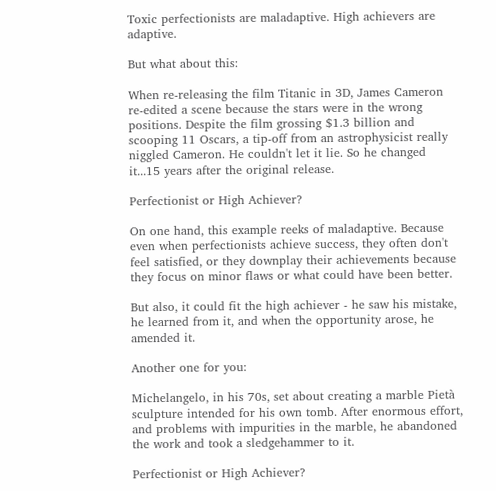Toxic perfectionists are maladaptive. High achievers are adaptive.

But what about this:

When re-releasing the film Titanic in 3D, James Cameron re-edited a scene because the stars were in the wrong positions. Despite the film grossing $1.3 billion and scooping 11 Oscars, a tip-off from an astrophysicist really niggled Cameron. He couldn't let it lie. So he changed it...15 years after the original release.

Perfectionist or High Achiever?

On one hand, this example reeks of maladaptive. Because even when perfectionists achieve success, they often don't feel satisfied, or they downplay their achievements because they focus on minor flaws or what could have been better.

But also, it could fit the high achiever - he saw his mistake, he learned from it, and when the opportunity arose, he amended it.

Another one for you:

Michelangelo, in his 70s, set about creating a marble Pietà sculpture intended for his own tomb. After enormous effort, and problems with impurities in the marble, he abandoned the work and took a sledgehammer to it.

Perfectionist or High Achiever?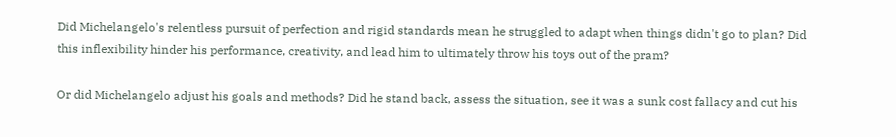Did Michelangelo's relentless pursuit of perfection and rigid standards mean he struggled to adapt when things didn't go to plan? Did this inflexibility hinder his performance, creativity, and lead him to ultimately throw his toys out of the pram?

Or did Michelangelo adjust his goals and methods? Did he stand back, assess the situation, see it was a sunk cost fallacy and cut his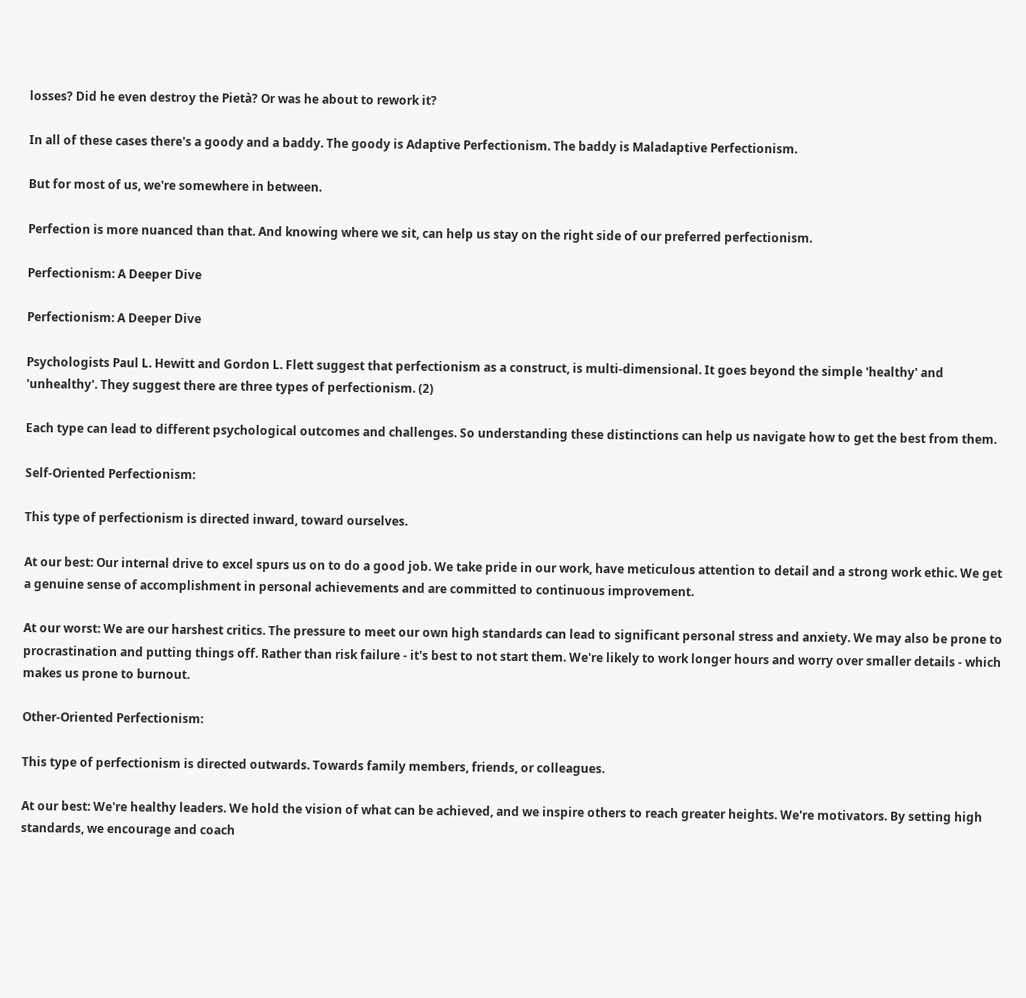losses? Did he even destroy the Pietà? Or was he about to rework it?

In all of these cases there's a goody and a baddy. The goody is Adaptive Perfectionism. The baddy is Maladaptive Perfectionism.

But for most of us, we're somewhere in between.

Perfection is more nuanced than that. And knowing where we sit, can help us stay on the right side of our preferred perfectionism.

Perfectionism: A Deeper Dive

Perfectionism: A Deeper Dive

Psychologists Paul L. Hewitt and Gordon L. Flett suggest that perfectionism as a construct, is multi-dimensional. It goes beyond the simple 'healthy' and 'unhealthy'. They suggest there are three types of perfectionism. (2)

Each type can lead to different psychological outcomes and challenges. So understanding these distinctions can help us navigate how to get the best from them.

Self-Oriented Perfectionism:

This type of perfectionism is directed inward, toward ourselves.

At our best: Our internal drive to excel spurs us on to do a good job. We take pride in our work, have meticulous attention to detail and a strong work ethic. We get a genuine sense of accomplishment in personal achievements and are committed to continuous improvement.

At our worst: We are our harshest critics. The pressure to meet our own high standards can lead to significant personal stress and anxiety. We may also be prone to procrastination and putting things off. Rather than risk failure - it's best to not start them. We're likely to work longer hours and worry over smaller details - which makes us prone to burnout.

Other-Oriented Perfectionism:

This type of perfectionism is directed outwards. Towards family members, friends, or colleagues.

At our best: We're healthy leaders. We hold the vision of what can be achieved, and we inspire others to reach greater heights. We're motivators. By setting high standards, we encourage and coach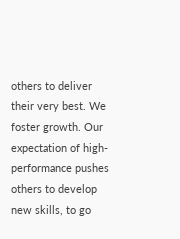others to deliver their very best. We foster growth. Our expectation of high-performance pushes others to develop new skills, to go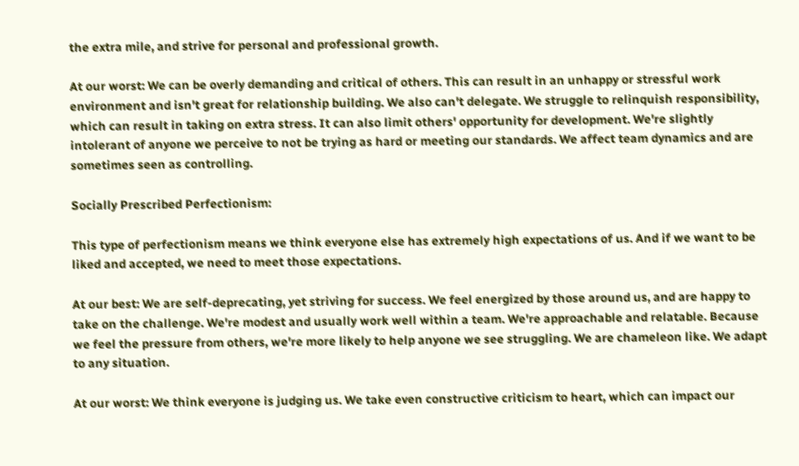the extra mile, and strive for personal and professional growth.

At our worst: We can be overly demanding and critical of others. This can result in an unhappy or stressful work environment and isn't great for relationship building. We also can't delegate. We struggle to relinquish responsibility, which can result in taking on extra stress. It can also limit others' opportunity for development. We're slightly intolerant of anyone we perceive to not be trying as hard or meeting our standards. We affect team dynamics and are sometimes seen as controlling.

Socially Prescribed Perfectionism:

This type of perfectionism means we think everyone else has extremely high expectations of us. And if we want to be liked and accepted, we need to meet those expectations.

At our best: We are self-deprecating, yet striving for success. We feel energized by those around us, and are happy to take on the challenge. We're modest and usually work well within a team. We're approachable and relatable. Because we feel the pressure from others, we're more likely to help anyone we see struggling. We are chameleon like. We adapt to any situation.

At our worst: We think everyone is judging us. We take even constructive criticism to heart, which can impact our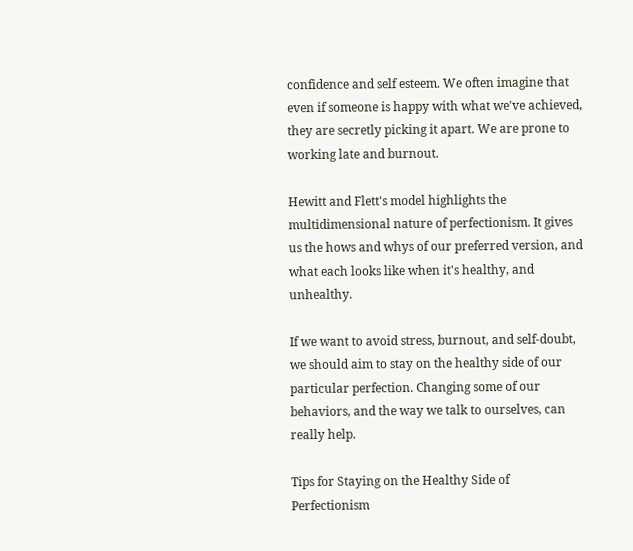confidence and self esteem. We often imagine that even if someone is happy with what we've achieved, they are secretly picking it apart. We are prone to working late and burnout.

Hewitt and Flett's model highlights the multidimensional nature of perfectionism. It gives us the hows and whys of our preferred version, and what each looks like when it's healthy, and unhealthy.

If we want to avoid stress, burnout, and self-doubt, we should aim to stay on the healthy side of our particular perfection. Changing some of our behaviors, and the way we talk to ourselves, can really help.

Tips for Staying on the Healthy Side of Perfectionism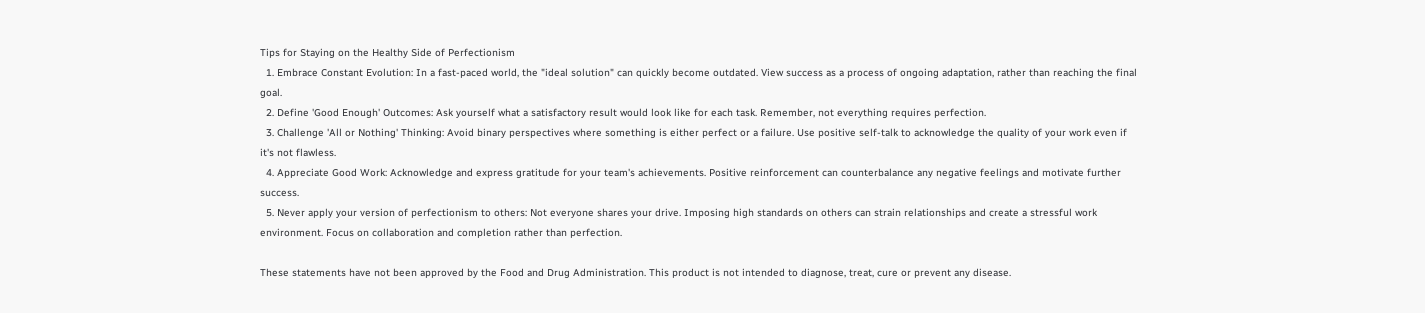Tips for Staying on the Healthy Side of Perfectionism
  1. Embrace Constant Evolution: In a fast-paced world, the "ideal solution" can quickly become outdated. View success as a process of ongoing adaptation, rather than reaching the final goal.
  2. Define 'Good Enough' Outcomes: Ask yourself what a satisfactory result would look like for each task. Remember, not everything requires perfection.
  3. Challenge 'All or Nothing' Thinking: Avoid binary perspectives where something is either perfect or a failure. Use positive self-talk to acknowledge the quality of your work even if it's not flawless.
  4. Appreciate Good Work: Acknowledge and express gratitude for your team's achievements. Positive reinforcement can counterbalance any negative feelings and motivate further success.
  5. Never apply your version of perfectionism to others: Not everyone shares your drive. Imposing high standards on others can strain relationships and create a stressful work environment. Focus on collaboration and completion rather than perfection.

These statements have not been approved by the Food and Drug Administration. This product is not intended to diagnose, treat, cure or prevent any disease.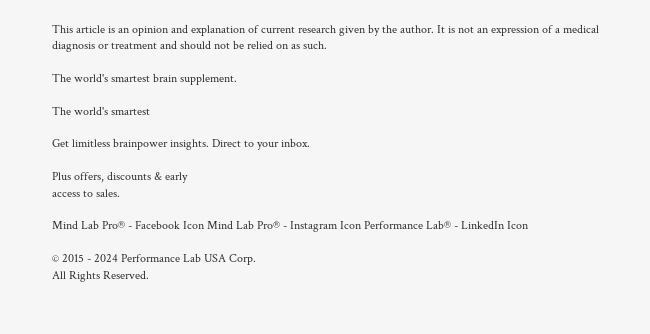This article is an opinion and explanation of current research given by the author. It is not an expression of a medical diagnosis or treatment and should not be relied on as such.

The world's smartest brain supplement.

The world's smartest

Get limitless brainpower insights. Direct to your inbox.

Plus offers, discounts & early
access to sales.

Mind Lab Pro® - Facebook Icon Mind Lab Pro® - Instagram Icon Performance Lab® - LinkedIn Icon

© 2015 - 2024 Performance Lab USA Corp.
All Rights Reserved.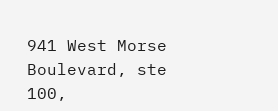941 West Morse Boulevard, ste 100,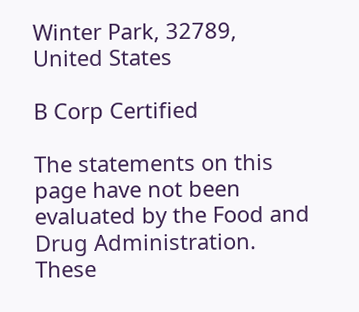Winter Park, 32789, United States

B Corp Certified

The statements on this page have not been evaluated by the Food and Drug Administration. These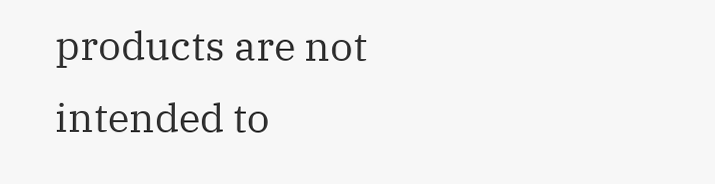products are not intended to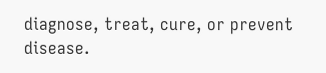diagnose, treat, cure, or prevent disease.